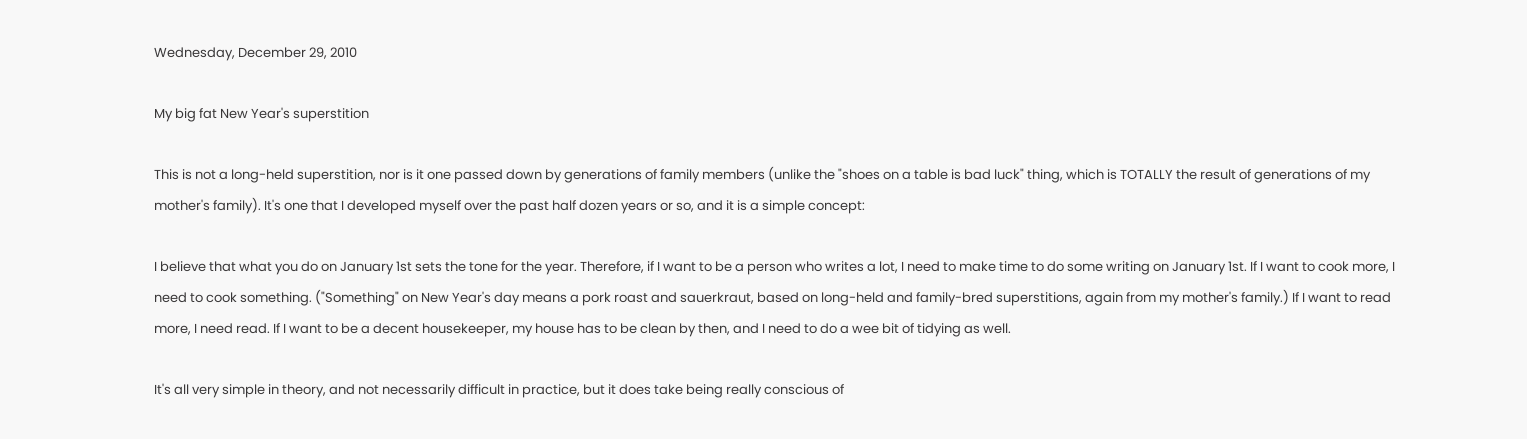Wednesday, December 29, 2010

My big fat New Year's superstition

This is not a long-held superstition, nor is it one passed down by generations of family members (unlike the "shoes on a table is bad luck" thing, which is TOTALLY the result of generations of my mother's family). It's one that I developed myself over the past half dozen years or so, and it is a simple concept:

I believe that what you do on January 1st sets the tone for the year. Therefore, if I want to be a person who writes a lot, I need to make time to do some writing on January 1st. If I want to cook more, I need to cook something. ("Something" on New Year's day means a pork roast and sauerkraut, based on long-held and family-bred superstitions, again from my mother's family.) If I want to read more, I need read. If I want to be a decent housekeeper, my house has to be clean by then, and I need to do a wee bit of tidying as well.

It's all very simple in theory, and not necessarily difficult in practice, but it does take being really conscious of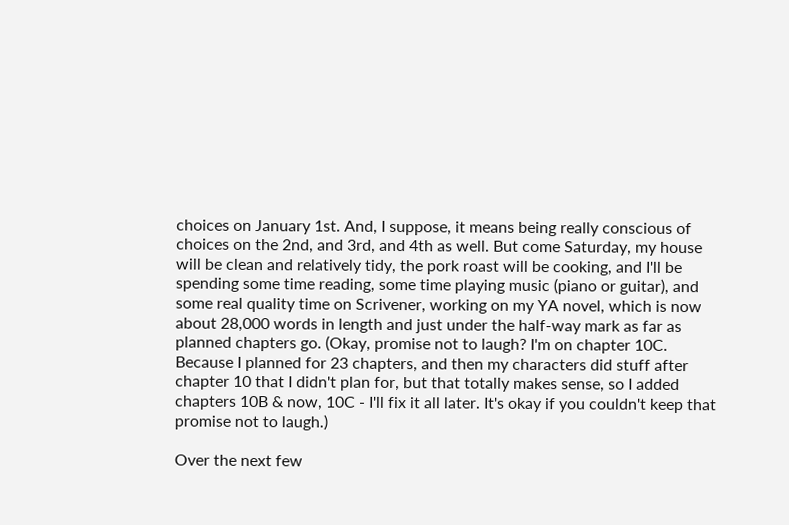choices on January 1st. And, I suppose, it means being really conscious of choices on the 2nd, and 3rd, and 4th as well. But come Saturday, my house will be clean and relatively tidy, the pork roast will be cooking, and I'll be spending some time reading, some time playing music (piano or guitar), and some real quality time on Scrivener, working on my YA novel, which is now about 28,000 words in length and just under the half-way mark as far as planned chapters go. (Okay, promise not to laugh? I'm on chapter 10C. Because I planned for 23 chapters, and then my characters did stuff after chapter 10 that I didn't plan for, but that totally makes sense, so I added chapters 10B & now, 10C - I'll fix it all later. It's okay if you couldn't keep that promise not to laugh.)

Over the next few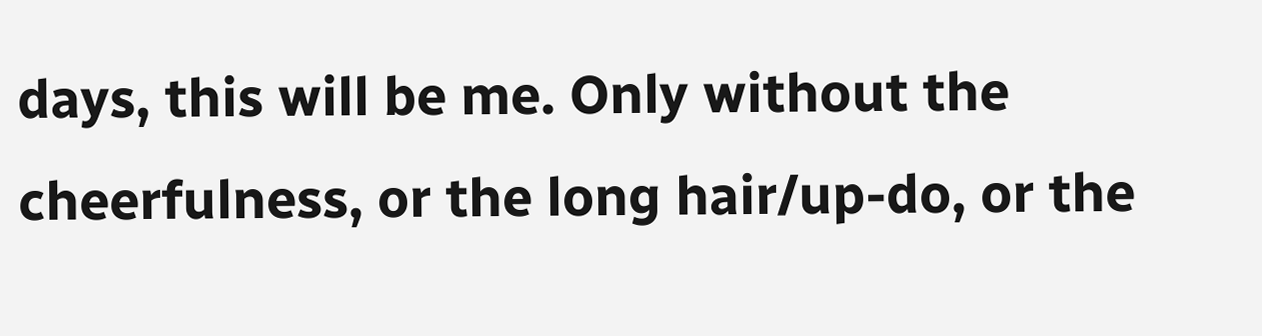days, this will be me. Only without the cheerfulness, or the long hair/up-do, or the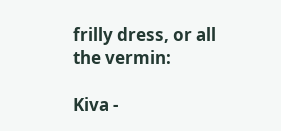frilly dress, or all the vermin:

Kiva -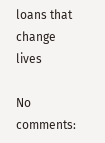loans that change lives

No comments: